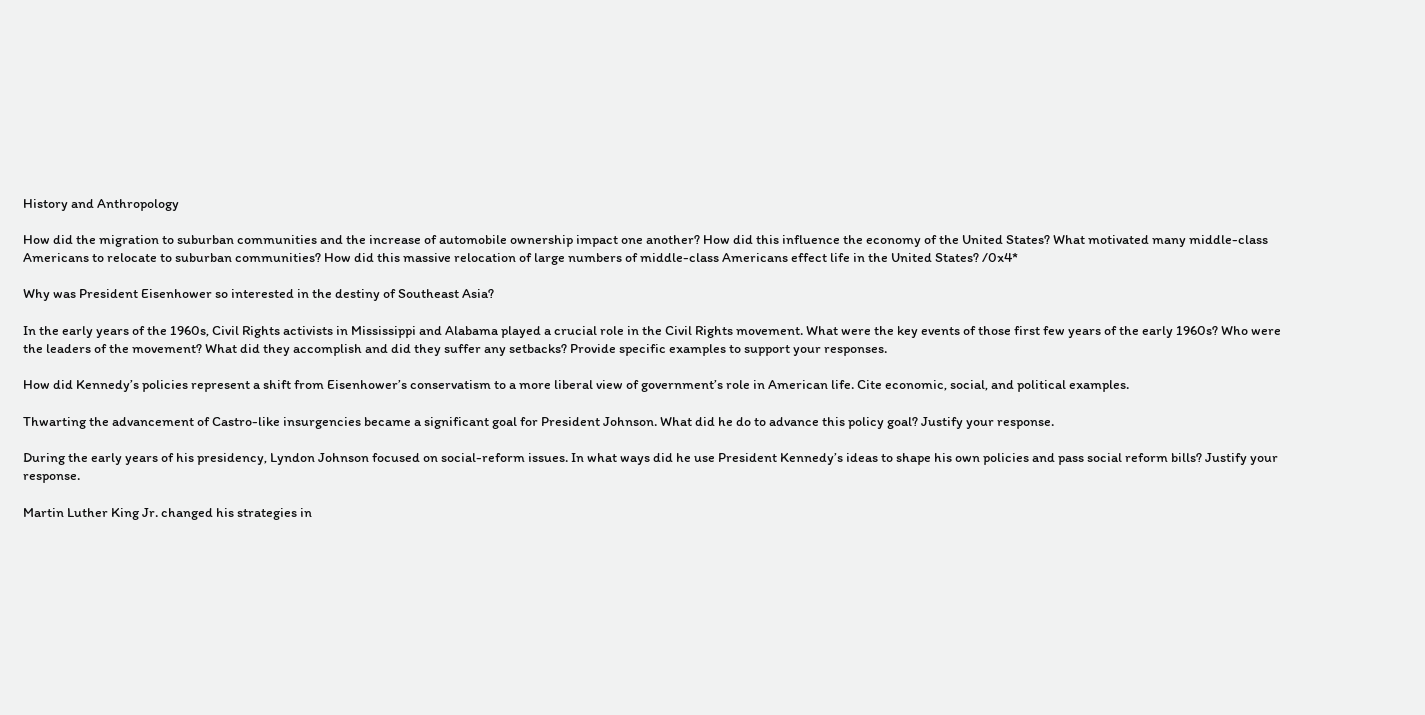History and Anthropology

How did the migration to suburban communities and the increase of automobile ownership impact one another? How did this influence the economy of the United States? What motivated many middle-class Americans to relocate to suburban communities? How did this massive relocation of large numbers of middle-class Americans effect life in the United States? /0x4*

Why was President Eisenhower so interested in the destiny of Southeast Asia?

In the early years of the 1960s, Civil Rights activists in Mississippi and Alabama played a crucial role in the Civil Rights movement. What were the key events of those first few years of the early 1960s? Who were the leaders of the movement? What did they accomplish and did they suffer any setbacks? Provide specific examples to support your responses.

How did Kennedy’s policies represent a shift from Eisenhower’s conservatism to a more liberal view of government’s role in American life. Cite economic, social, and political examples.

Thwarting the advancement of Castro-like insurgencies became a significant goal for President Johnson. What did he do to advance this policy goal? Justify your response.

During the early years of his presidency, Lyndon Johnson focused on social-reform issues. In what ways did he use President Kennedy’s ideas to shape his own policies and pass social reform bills? Justify your response.

Martin Luther King Jr. changed his strategies in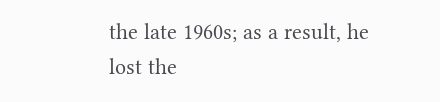the late 1960s; as a result, he lost the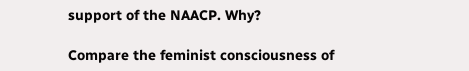support of the NAACP. Why?

Compare the feminist consciousness of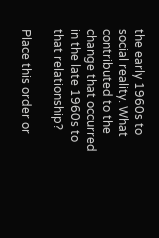the early 1960s to social reality. What contributed to the change that occurred in the late 1960s to that relationship?

Place this order or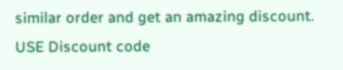similar order and get an amazing discount. USE Discount code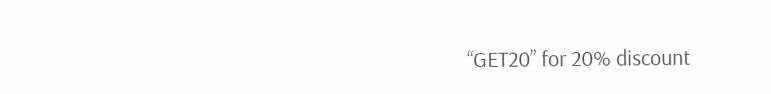“GET20” for 20% discount